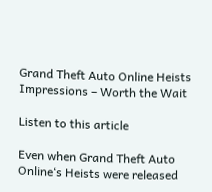Grand Theft Auto Online Heists Impressions – Worth the Wait

Listen to this article

Even when Grand Theft Auto Online‘s Heists were released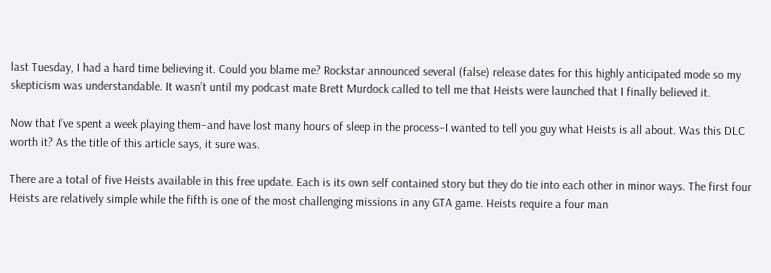last Tuesday, I had a hard time believing it. Could you blame me? Rockstar announced several (false) release dates for this highly anticipated mode so my skepticism was understandable. It wasn’t until my podcast mate Brett Murdock called to tell me that Heists were launched that I finally believed it.

Now that I’ve spent a week playing them–and have lost many hours of sleep in the process–I wanted to tell you guy what Heists is all about. Was this DLC worth it? As the title of this article says, it sure was.

There are a total of five Heists available in this free update. Each is its own self contained story but they do tie into each other in minor ways. The first four Heists are relatively simple while the fifth is one of the most challenging missions in any GTA game. Heists require a four man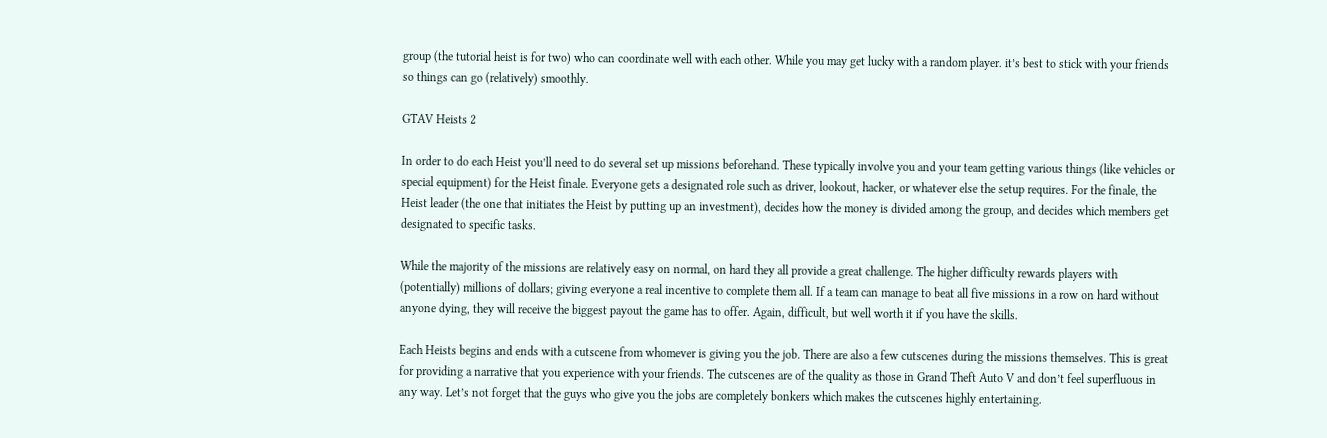group (the tutorial heist is for two) who can coordinate well with each other. While you may get lucky with a random player. it’s best to stick with your friends so things can go (relatively) smoothly.

GTAV Heists 2

In order to do each Heist you’ll need to do several set up missions beforehand. These typically involve you and your team getting various things (like vehicles or special equipment) for the Heist finale. Everyone gets a designated role such as driver, lookout, hacker, or whatever else the setup requires. For the finale, the Heist leader (the one that initiates the Heist by putting up an investment), decides how the money is divided among the group, and decides which members get designated to specific tasks.

While the majority of the missions are relatively easy on normal, on hard they all provide a great challenge. The higher difficulty rewards players with (potentially) millions of dollars; giving everyone a real incentive to complete them all. If a team can manage to beat all five missions in a row on hard without anyone dying, they will receive the biggest payout the game has to offer. Again, difficult, but well worth it if you have the skills.

Each Heists begins and ends with a cutscene from whomever is giving you the job. There are also a few cutscenes during the missions themselves. This is great for providing a narrative that you experience with your friends. The cutscenes are of the quality as those in Grand Theft Auto V and don’t feel superfluous in any way. Let’s not forget that the guys who give you the jobs are completely bonkers which makes the cutscenes highly entertaining.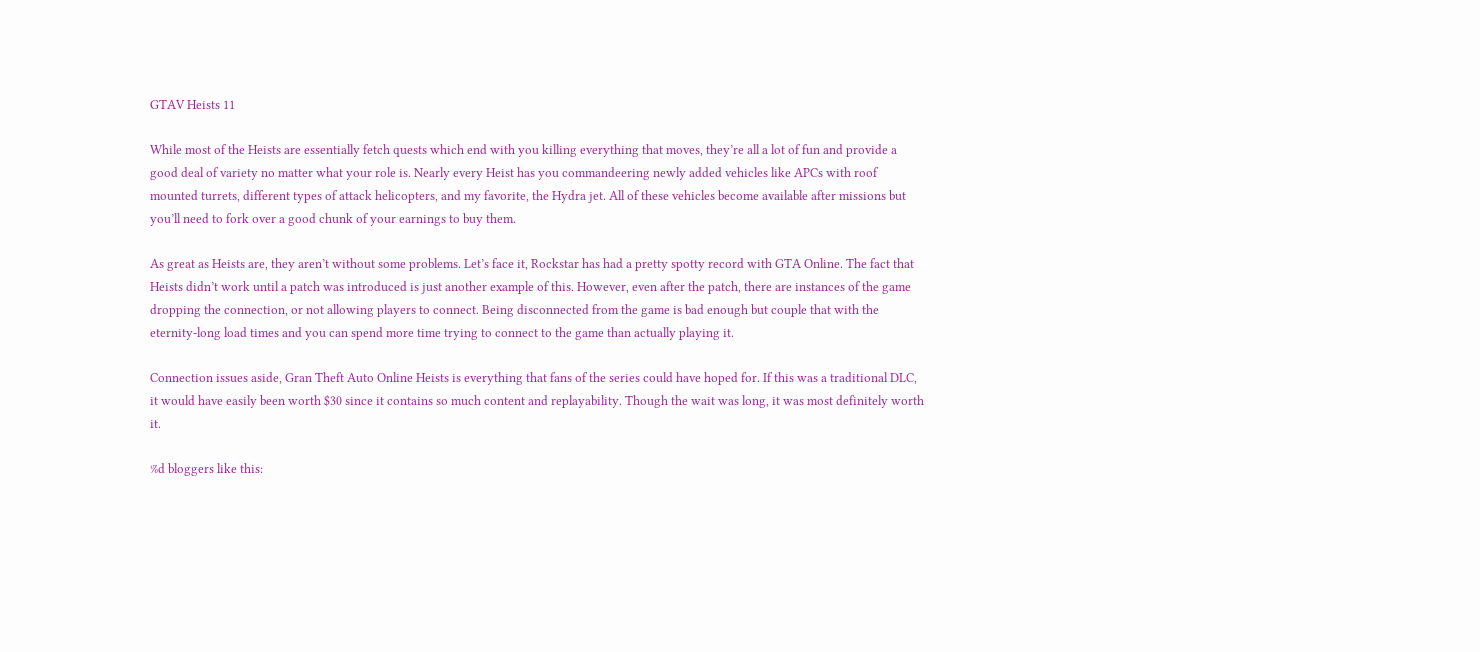GTAV Heists 11

While most of the Heists are essentially fetch quests which end with you killing everything that moves, they’re all a lot of fun and provide a good deal of variety no matter what your role is. Nearly every Heist has you commandeering newly added vehicles like APCs with roof mounted turrets, different types of attack helicopters, and my favorite, the Hydra jet. All of these vehicles become available after missions but you’ll need to fork over a good chunk of your earnings to buy them.

As great as Heists are, they aren’t without some problems. Let’s face it, Rockstar has had a pretty spotty record with GTA Online. The fact that Heists didn’t work until a patch was introduced is just another example of this. However, even after the patch, there are instances of the game dropping the connection, or not allowing players to connect. Being disconnected from the game is bad enough but couple that with the eternity-long load times and you can spend more time trying to connect to the game than actually playing it.

Connection issues aside, Gran Theft Auto Online Heists is everything that fans of the series could have hoped for. If this was a traditional DLC, it would have easily been worth $30 since it contains so much content and replayability. Though the wait was long, it was most definitely worth it.

%d bloggers like this: